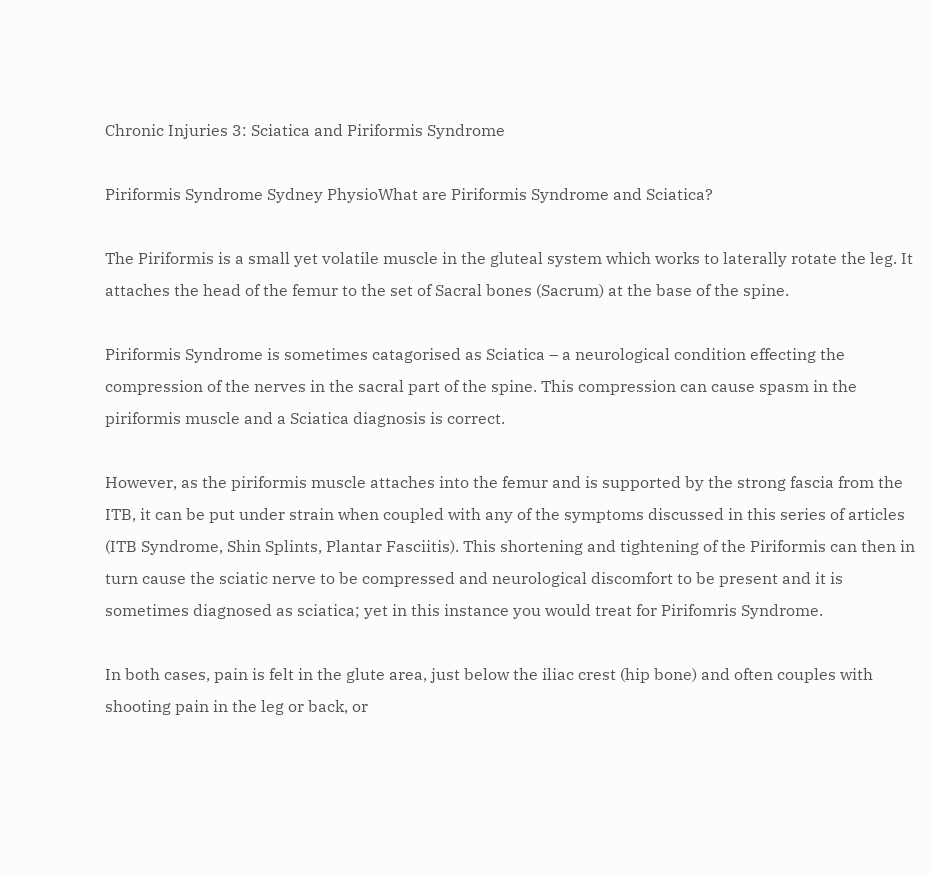Chronic Injuries 3: Sciatica and Piriformis Syndrome

Piriformis Syndrome Sydney PhysioWhat are Piriformis Syndrome and Sciatica?

The Piriformis is a small yet volatile muscle in the gluteal system which works to laterally rotate the leg. It attaches the head of the femur to the set of Sacral bones (Sacrum) at the base of the spine.

Piriformis Syndrome is sometimes catagorised as Sciatica – a neurological condition effecting the compression of the nerves in the sacral part of the spine. This compression can cause spasm in the piriformis muscle and a Sciatica diagnosis is correct.

However, as the piriformis muscle attaches into the femur and is supported by the strong fascia from the ITB, it can be put under strain when coupled with any of the symptoms discussed in this series of articles (ITB Syndrome, Shin Splints, Plantar Fasciitis). This shortening and tightening of the Piriformis can then in turn cause the sciatic nerve to be compressed and neurological discomfort to be present and it is sometimes diagnosed as sciatica; yet in this instance you would treat for Pirifomris Syndrome.

In both cases, pain is felt in the glute area, just below the iliac crest (hip bone) and often couples with shooting pain in the leg or back, or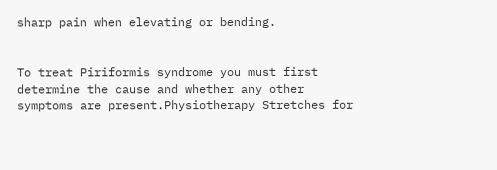sharp pain when elevating or bending.


To treat Piriformis syndrome you must first determine the cause and whether any other symptoms are present.Physiotherapy Stretches for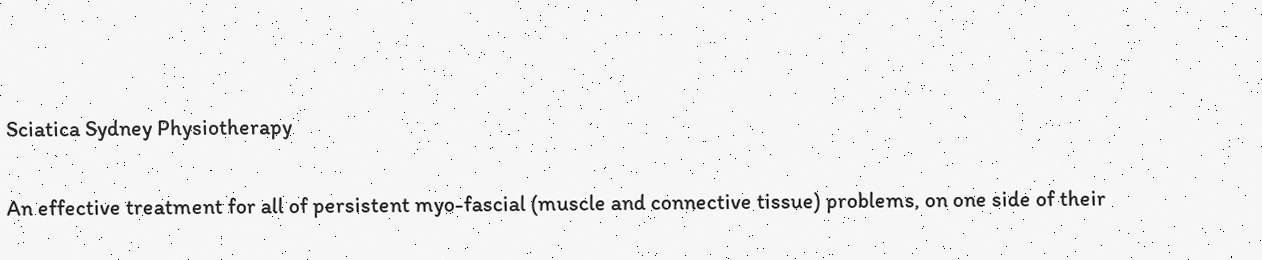Sciatica Sydney Physiotherapy

An effective treatment for all of persistent myo-fascial (muscle and connective tissue) problems, on one side of their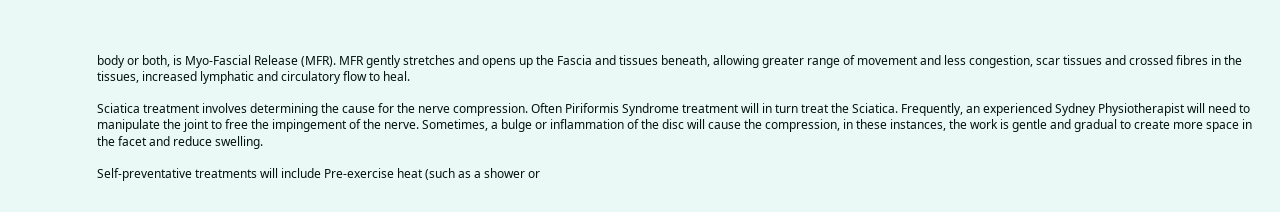body or both, is Myo-Fascial Release (MFR). MFR gently stretches and opens up the Fascia and tissues beneath, allowing greater range of movement and less congestion, scar tissues and crossed fibres in the tissues, increased lymphatic and circulatory flow to heal.

Sciatica treatment involves determining the cause for the nerve compression. Often Piriformis Syndrome treatment will in turn treat the Sciatica. Frequently, an experienced Sydney Physiotherapist will need to manipulate the joint to free the impingement of the nerve. Sometimes, a bulge or inflammation of the disc will cause the compression, in these instances, the work is gentle and gradual to create more space in the facet and reduce swelling.

Self-preventative treatments will include Pre-exercise heat (such as a shower or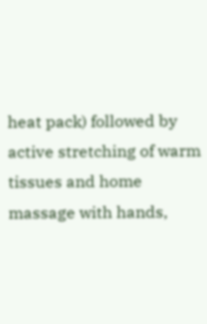heat pack) followed by active stretching of warm tissues and home massage with hands,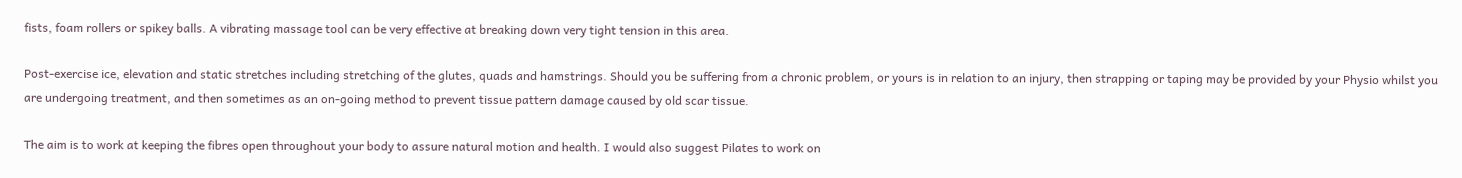fists, foam rollers or spikey balls. A vibrating massage tool can be very effective at breaking down very tight tension in this area.

Post-exercise ice, elevation and static stretches including stretching of the glutes, quads and hamstrings. Should you be suffering from a chronic problem, or yours is in relation to an injury, then strapping or taping may be provided by your Physio whilst you are undergoing treatment, and then sometimes as an on-going method to prevent tissue pattern damage caused by old scar tissue.

The aim is to work at keeping the fibres open throughout your body to assure natural motion and health. I would also suggest Pilates to work on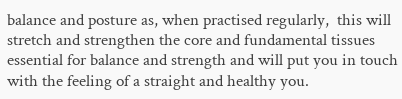balance and posture as, when practised regularly,  this will stretch and strengthen the core and fundamental tissues essential for balance and strength and will put you in touch with the feeling of a straight and healthy you.